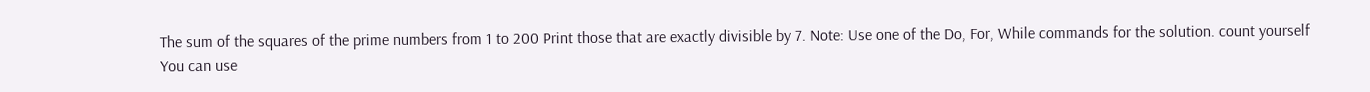The sum of the squares of the prime numbers from 1 to 200 Print those that are exactly divisible by 7. Note: Use one of the Do, For, While commands for the solution. count yourself You can use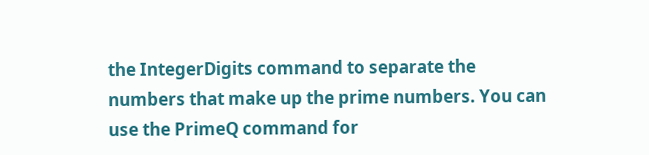the IntegerDigits command to separate the numbers that make up the prime numbers. You can use the PrimeQ command for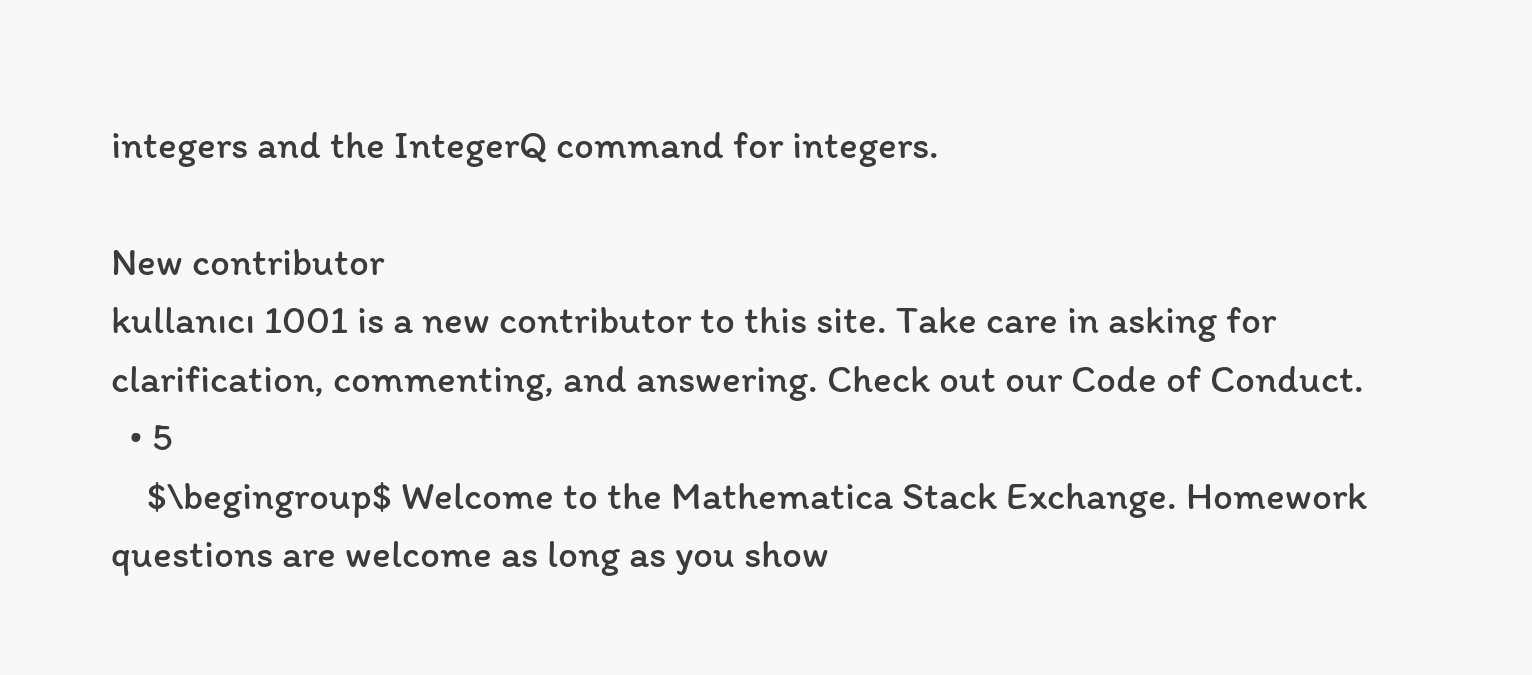integers and the IntegerQ command for integers.

New contributor
kullanıcı 1001 is a new contributor to this site. Take care in asking for clarification, commenting, and answering. Check out our Code of Conduct.
  • 5
    $\begingroup$ Welcome to the Mathematica Stack Exchange. Homework questions are welcome as long as you show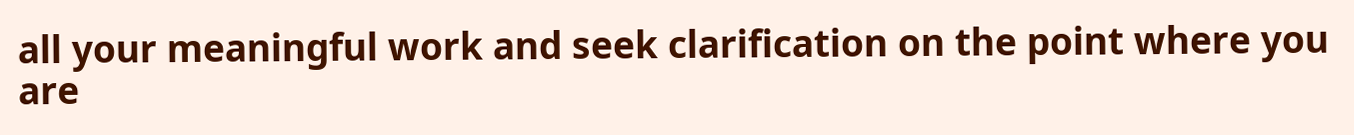all your meaningful work and seek clarification on the point where you are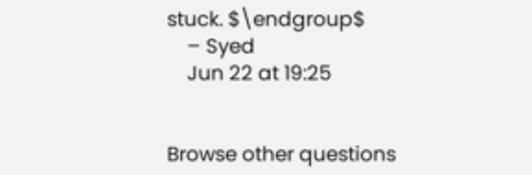stuck. $\endgroup$
    – Syed
    Jun 22 at 19:25


Browse other questions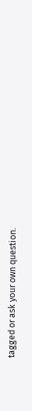tagged or ask your own question.